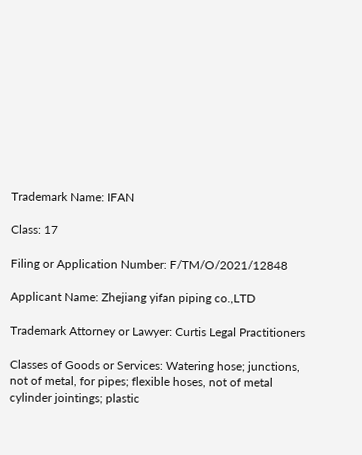Trademark Name: IFAN

Class: 17

Filing or Application Number: F/TM/O/2021/12848

Applicant Name: Zhejiang yifan piping co.,LTD

Trademark Attorney or Lawyer: Curtis Legal Practitioners

Classes of Goods or Services: Watering hose; junctions, not of metal, for pipes; flexible hoses, not of metal cylinder jointings; plastic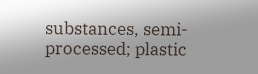substances, semi-processed; plastic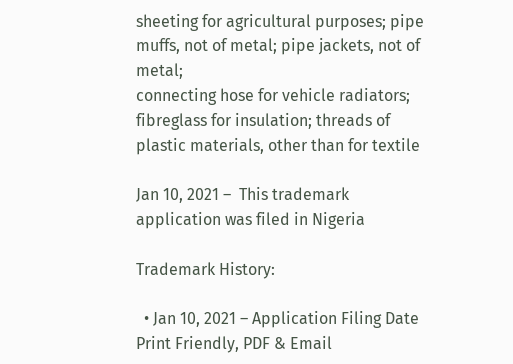sheeting for agricultural purposes; pipe muffs, not of metal; pipe jackets, not of metal;
connecting hose for vehicle radiators; fibreglass for insulation; threads of plastic materials, other than for textile

Jan 10, 2021 –  This trademark application was filed in Nigeria

Trademark History:

  • Jan 10, 2021 – Application Filing Date
Print Friendly, PDF & Email